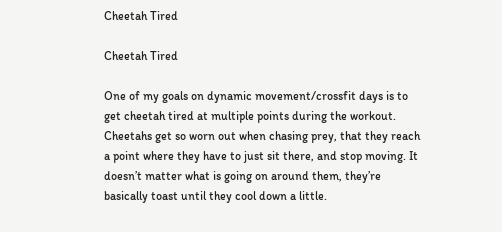Cheetah Tired

Cheetah Tired

One of my goals on dynamic movement/crossfit days is to get cheetah tired at multiple points during the workout. Cheetahs get so worn out when chasing prey, that they reach a point where they have to just sit there, and stop moving. It doesn’t matter what is going on around them, they’re basically toast until they cool down a little.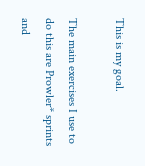This is my goal.

The main exercises I use to do this are Prowler* sprints and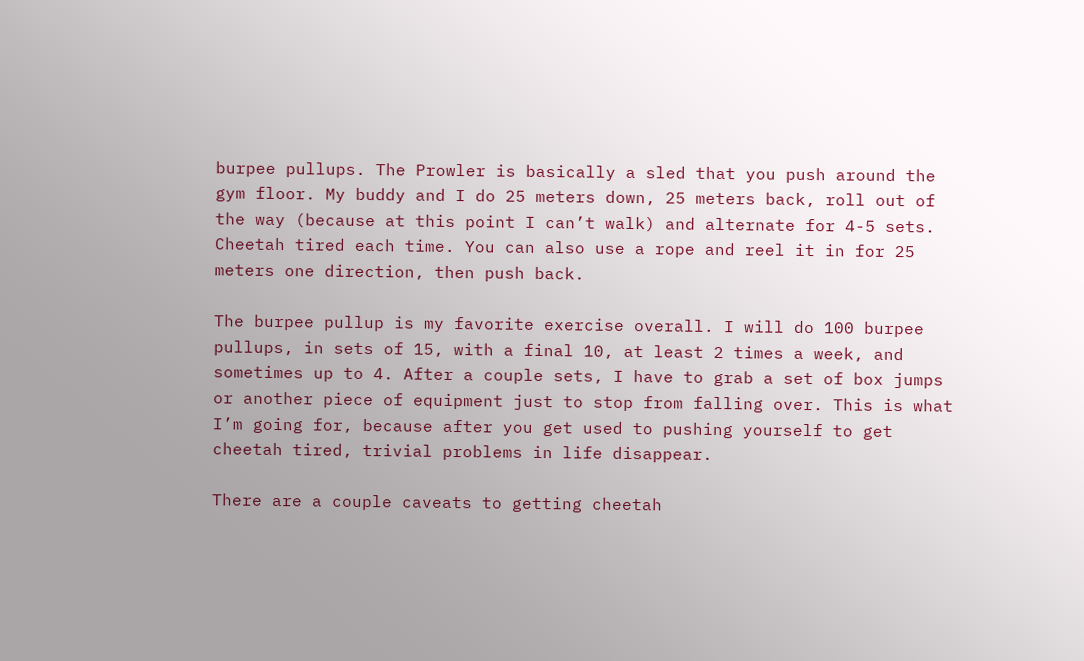burpee pullups. The Prowler is basically a sled that you push around the gym floor. My buddy and I do 25 meters down, 25 meters back, roll out of the way (because at this point I can’t walk) and alternate for 4-5 sets. Cheetah tired each time. You can also use a rope and reel it in for 25 meters one direction, then push back.

The burpee pullup is my favorite exercise overall. I will do 100 burpee pullups, in sets of 15, with a final 10, at least 2 times a week, and sometimes up to 4. After a couple sets, I have to grab a set of box jumps or another piece of equipment just to stop from falling over. This is what I’m going for, because after you get used to pushing yourself to get cheetah tired, trivial problems in life disappear.

There are a couple caveats to getting cheetah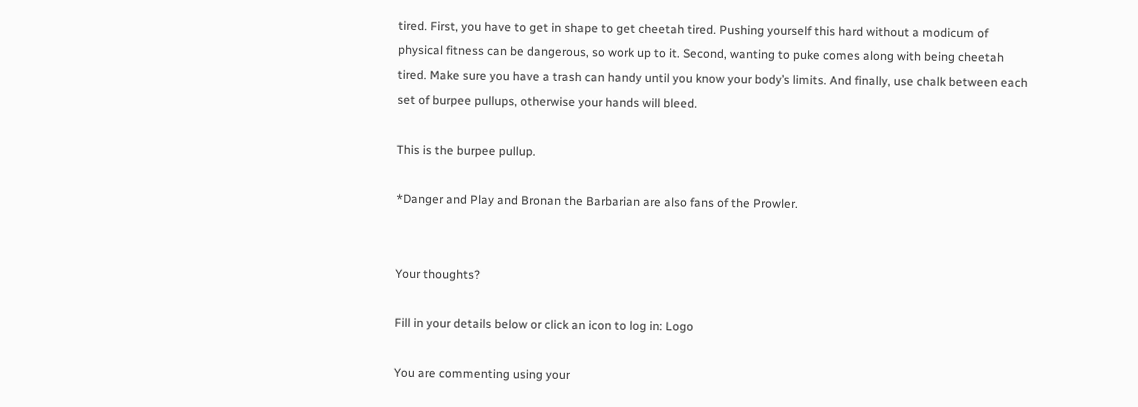tired. First, you have to get in shape to get cheetah tired. Pushing yourself this hard without a modicum of physical fitness can be dangerous, so work up to it. Second, wanting to puke comes along with being cheetah tired. Make sure you have a trash can handy until you know your body’s limits. And finally, use chalk between each set of burpee pullups, otherwise your hands will bleed.

This is the burpee pullup.

*Danger and Play and Bronan the Barbarian are also fans of the Prowler.


Your thoughts?

Fill in your details below or click an icon to log in: Logo

You are commenting using your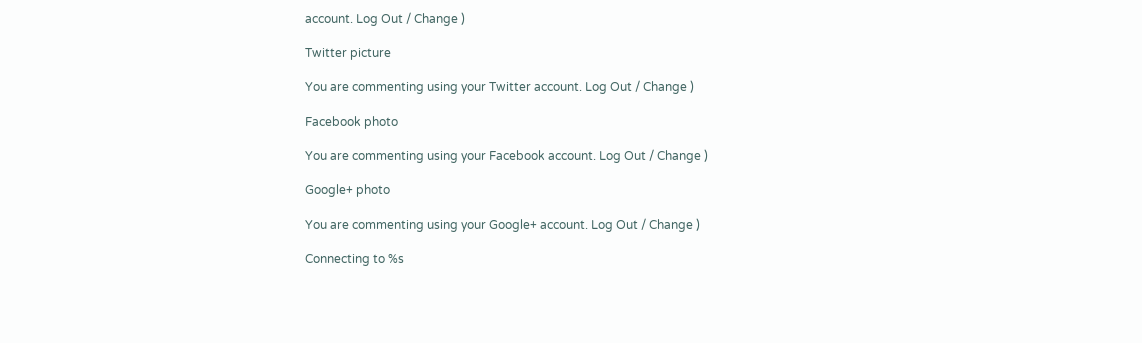account. Log Out / Change )

Twitter picture

You are commenting using your Twitter account. Log Out / Change )

Facebook photo

You are commenting using your Facebook account. Log Out / Change )

Google+ photo

You are commenting using your Google+ account. Log Out / Change )

Connecting to %s